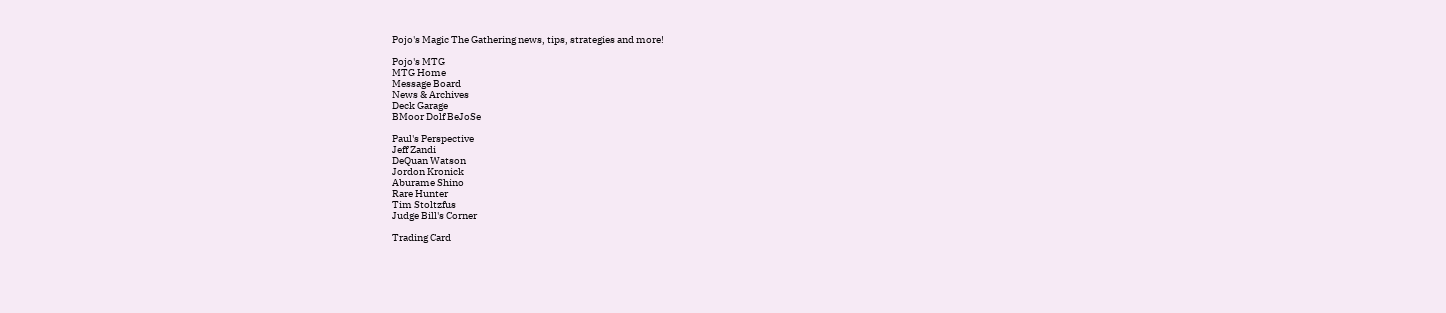Pojo's Magic The Gathering news, tips, strategies and more!

Pojo's MTG
MTG Home
Message Board
News & Archives
Deck Garage
BMoor Dolf BeJoSe

Paul's Perspective
Jeff Zandi
DeQuan Watson
Jordon Kronick
Aburame Shino
Rare Hunter
Tim Stoltzfus
Judge Bill's Corner

Trading Card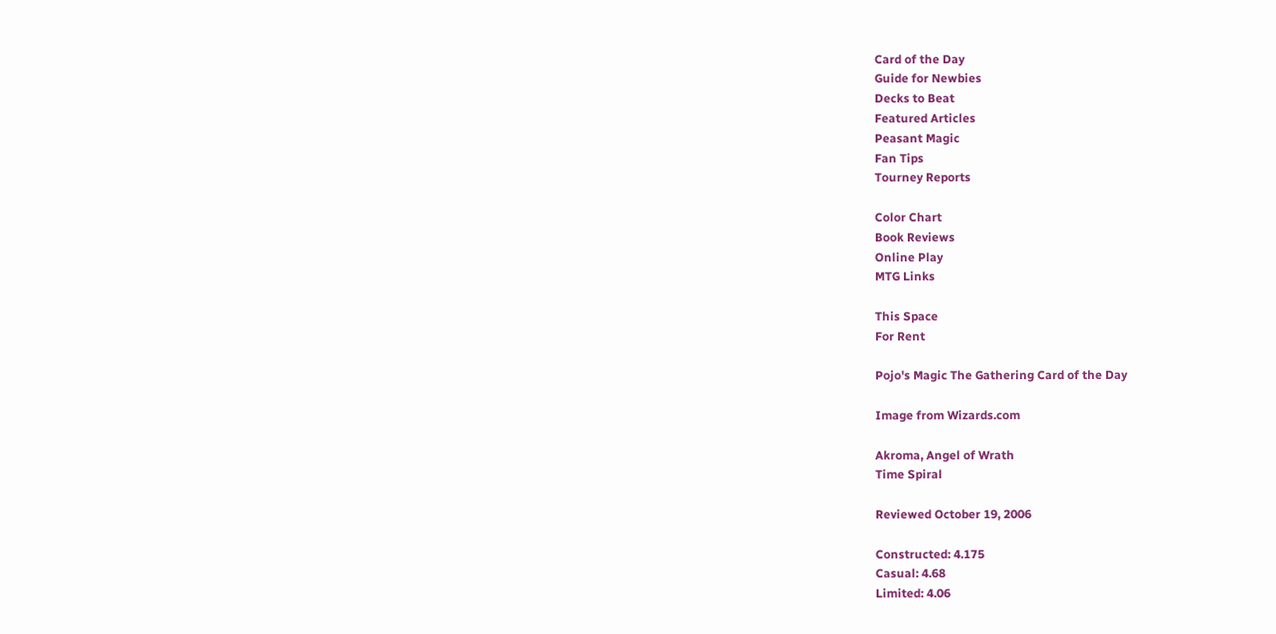Card of the Day
Guide for Newbies
Decks to Beat
Featured Articles
Peasant Magic
Fan Tips
Tourney Reports

Color Chart
Book Reviews
Online Play
MTG Links

This Space
For Rent

Pojo's Magic The Gathering Card of the Day

Image from Wizards.com

Akroma, Angel of Wrath
Time Spiral

Reviewed October 19, 2006

Constructed: 4.175
Casual: 4.68
Limited: 4.06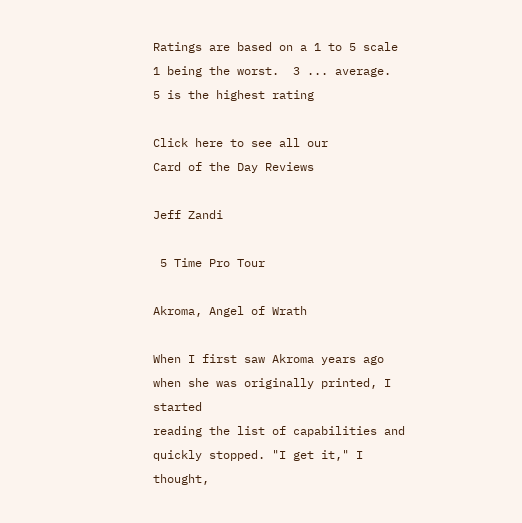Ratings are based on a 1 to 5 scale
1 being the worst.  3 ... average.
5 is the highest rating

Click here to see all our
Card of the Day Reviews

Jeff Zandi

 5 Time Pro Tour

Akroma, Angel of Wrath

When I first saw Akroma years ago when she was originally printed, I started
reading the list of capabilities and quickly stopped. "I get it," I thought,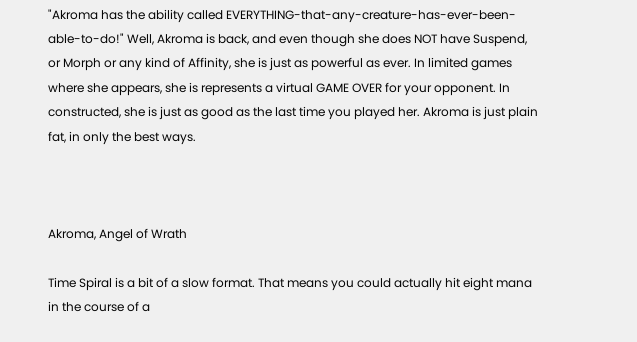"Akroma has the ability called EVERYTHING-that-any-creature-has-ever-been-able-to-do!" Well, Akroma is back, and even though she does NOT have Suspend, or Morph or any kind of Affinity, she is just as powerful as ever. In limited games where she appears, she is represents a virtual GAME OVER for your opponent. In constructed, she is just as good as the last time you played her. Akroma is just plain fat, in only the best ways.



Akroma, Angel of Wrath

Time Spiral is a bit of a slow format. That means you could actually hit eight mana in the course of a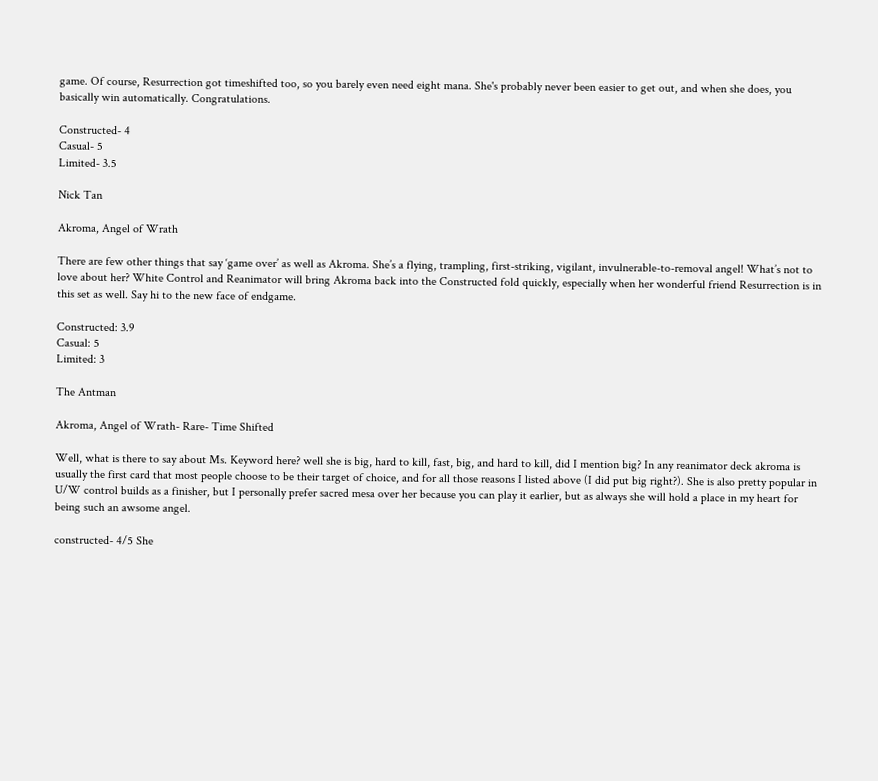game. Of course, Resurrection got timeshifted too, so you barely even need eight mana. She's probably never been easier to get out, and when she does, you basically win automatically. Congratulations.

Constructed- 4
Casual- 5
Limited- 3.5

Nick Tan

Akroma, Angel of Wrath

There are few other things that say ‘game over’ as well as Akroma. She’s a flying, trampling, first-striking, vigilant, invulnerable-to-removal angel! What’s not to love about her? White Control and Reanimator will bring Akroma back into the Constructed fold quickly, especially when her wonderful friend Resurrection is in this set as well. Say hi to the new face of endgame.

Constructed: 3.9
Casual: 5
Limited: 3

The Antman

Akroma, Angel of Wrath- Rare- Time Shifted

Well, what is there to say about Ms. Keyword here? well she is big, hard to kill, fast, big, and hard to kill, did I mention big? In any reanimator deck akroma is usually the first card that most people choose to be their target of choice, and for all those reasons I listed above (I did put big right?). She is also pretty popular in U/W control builds as a finisher, but I personally prefer sacred mesa over her because you can play it earlier, but as always she will hold a place in my heart for being such an awsome angel.

constructed- 4/5 She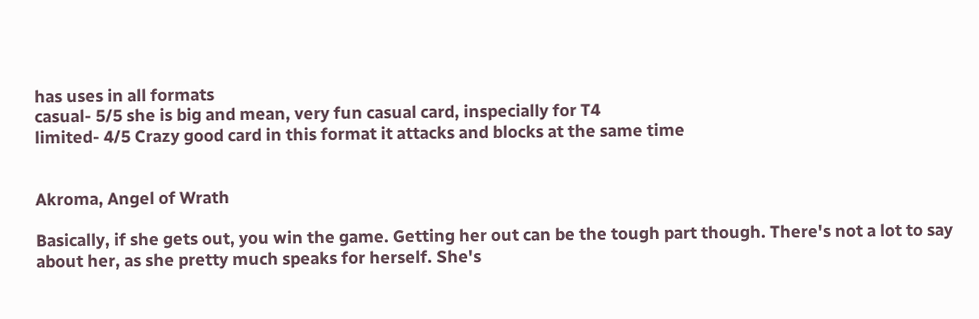has uses in all formats
casual- 5/5 she is big and mean, very fun casual card, inspecially for T4
limited- 4/5 Crazy good card in this format it attacks and blocks at the same time


Akroma, Angel of Wrath

Basically, if she gets out, you win the game. Getting her out can be the tough part though. There's not a lot to say about her, as she pretty much speaks for herself. She's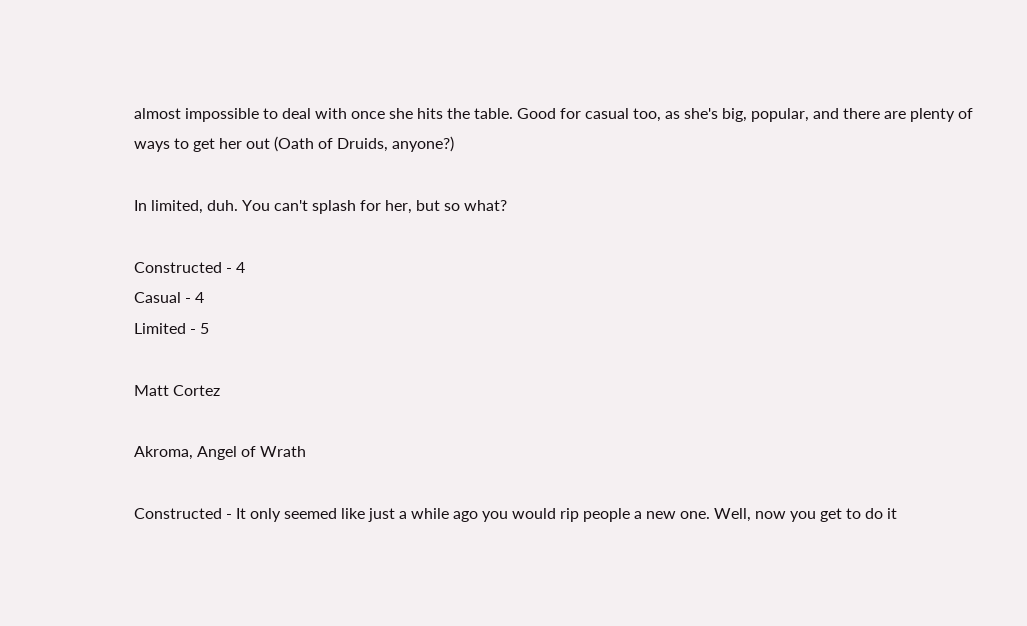almost impossible to deal with once she hits the table. Good for casual too, as she's big, popular, and there are plenty of ways to get her out (Oath of Druids, anyone?)

In limited, duh. You can't splash for her, but so what?

Constructed - 4
Casual - 4
Limited - 5

Matt Cortez

Akroma, Angel of Wrath

Constructed - It only seemed like just a while ago you would rip people a new one. Well, now you get to do it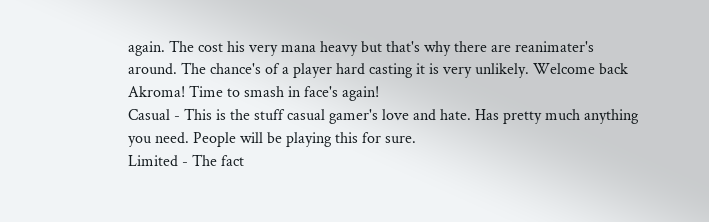again. The cost his very mana heavy but that's why there are reanimater's around. The chance's of a player hard casting it is very unlikely. Welcome back Akroma! Time to smash in face's again!
Casual - This is the stuff casual gamer's love and hate. Has pretty much anything you need. People will be playing this for sure.
Limited - The fact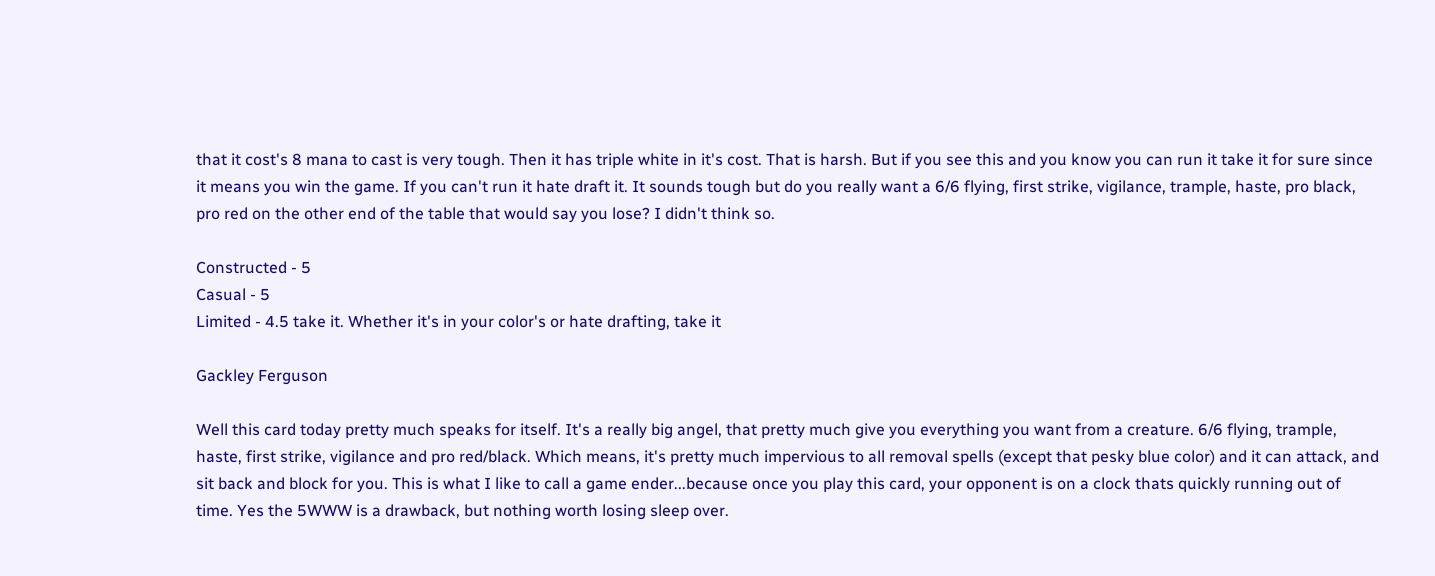that it cost's 8 mana to cast is very tough. Then it has triple white in it's cost. That is harsh. But if you see this and you know you can run it take it for sure since it means you win the game. If you can't run it hate draft it. It sounds tough but do you really want a 6/6 flying, first strike, vigilance, trample, haste, pro black, pro red on the other end of the table that would say you lose? I didn't think so.

Constructed - 5
Casual - 5
Limited - 4.5 take it. Whether it's in your color's or hate drafting, take it

Gackley Ferguson

Well this card today pretty much speaks for itself. It's a really big angel, that pretty much give you everything you want from a creature. 6/6 flying, trample, haste, first strike, vigilance and pro red/black. Which means, it's pretty much impervious to all removal spells (except that pesky blue color) and it can attack, and sit back and block for you. This is what I like to call a game ender...because once you play this card, your opponent is on a clock thats quickly running out of time. Yes the 5WWW is a drawback, but nothing worth losing sleep over.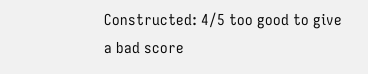Constructed: 4/5 too good to give a bad score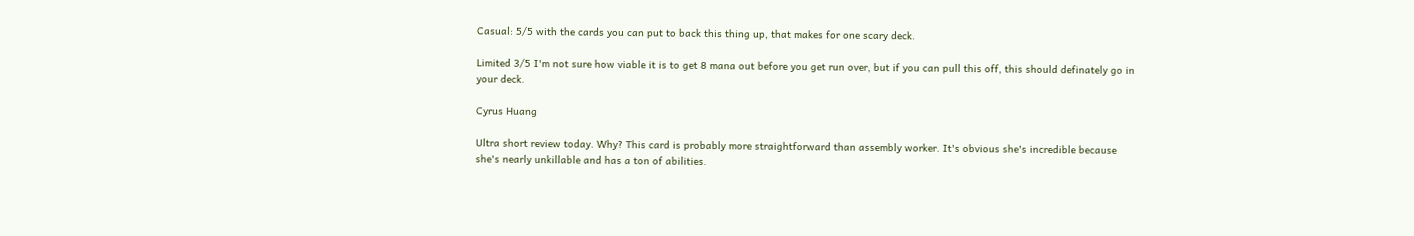Casual: 5/5 with the cards you can put to back this thing up, that makes for one scary deck.

Limited 3/5 I'm not sure how viable it is to get 8 mana out before you get run over, but if you can pull this off, this should definately go in your deck.

Cyrus Huang

Ultra short review today. Why? This card is probably more straightforward than assembly worker. It's obvious she's incredible because she's nearly unkillable and has a ton of abilities.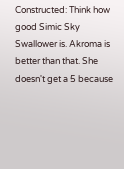Constructed: Think how good Simic Sky Swallower is. Akroma is better than that. She doesn't get a 5 because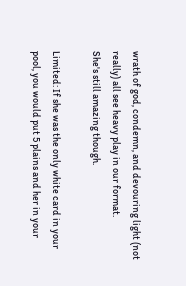wrath of god, condemn, and devouring light (not really) all see heavy play in our format.
She's still amazing though.

Limited: If she was the only white card in your pool, you would put 5 plains and her in your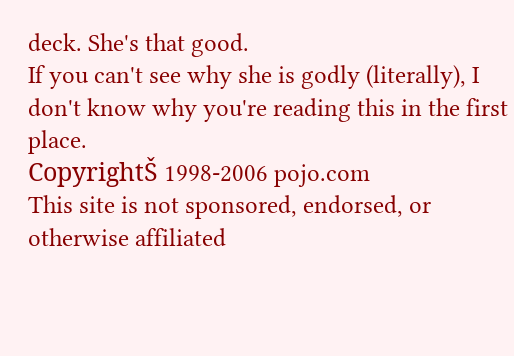deck. She's that good.
If you can't see why she is godly (literally), I don't know why you're reading this in the first place.
CopyrightŠ 1998-2006 pojo.com
This site is not sponsored, endorsed, or otherwise affiliated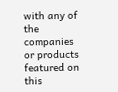with any of the companies or products featured on this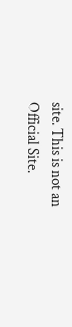site. This is not an Official Site.